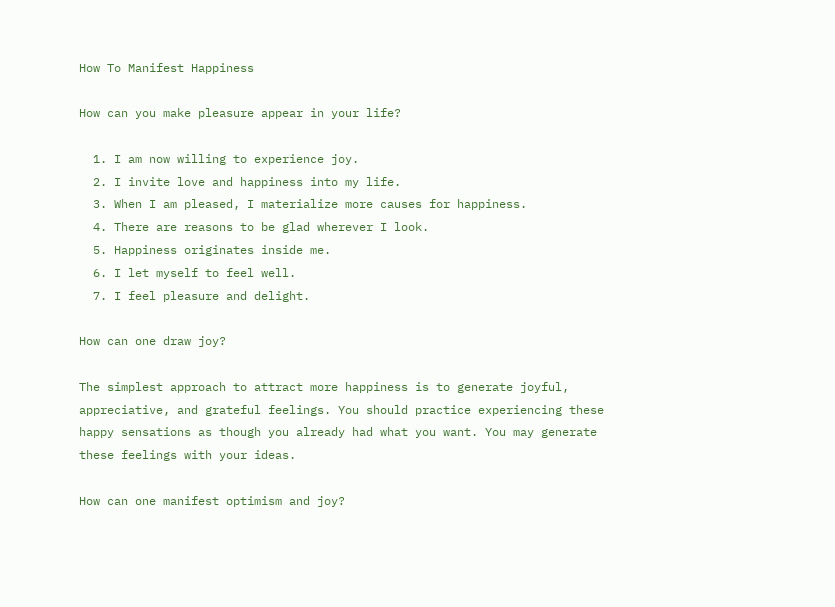How To Manifest Happiness

How can you make pleasure appear in your life?

  1. I am now willing to experience joy.
  2. I invite love and happiness into my life.
  3. When I am pleased, I materialize more causes for happiness.
  4. There are reasons to be glad wherever I look.
  5. Happiness originates inside me.
  6. I let myself to feel well.
  7. I feel pleasure and delight.

How can one draw joy?

The simplest approach to attract more happiness is to generate joyful, appreciative, and grateful feelings. You should practice experiencing these happy sensations as though you already had what you want. You may generate these feelings with your ideas.

How can one manifest optimism and joy?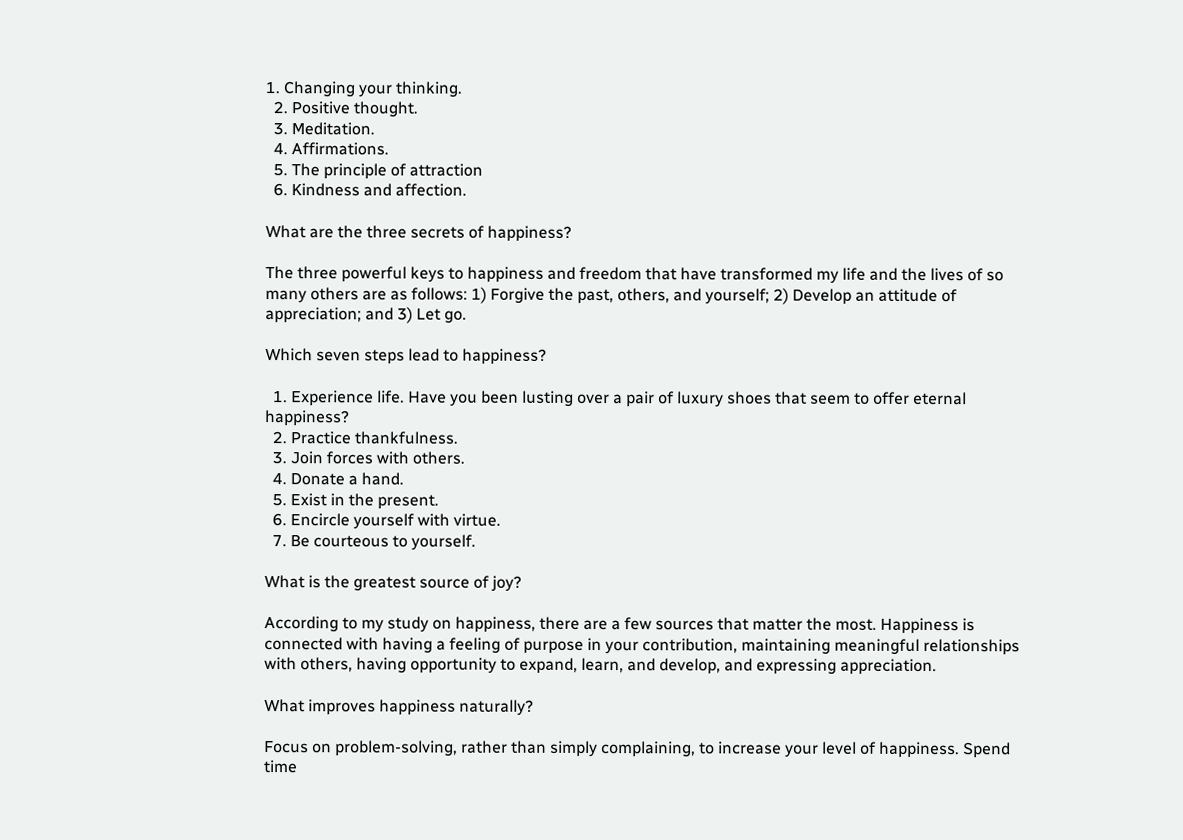1. Changing your thinking.
  2. Positive thought.
  3. Meditation.
  4. Affirmations.
  5. The principle of attraction
  6. Kindness and affection.

What are the three secrets of happiness?

The three powerful keys to happiness and freedom that have transformed my life and the lives of so many others are as follows: 1) Forgive the past, others, and yourself; 2) Develop an attitude of appreciation; and 3) Let go.

Which seven steps lead to happiness?

  1. Experience life. Have you been lusting over a pair of luxury shoes that seem to offer eternal happiness?
  2. Practice thankfulness.
  3. Join forces with others.
  4. Donate a hand.
  5. Exist in the present.
  6. Encircle yourself with virtue.
  7. Be courteous to yourself.

What is the greatest source of joy?

According to my study on happiness, there are a few sources that matter the most. Happiness is connected with having a feeling of purpose in your contribution, maintaining meaningful relationships with others, having opportunity to expand, learn, and develop, and expressing appreciation.

What improves happiness naturally?

Focus on problem-solving, rather than simply complaining, to increase your level of happiness. Spend time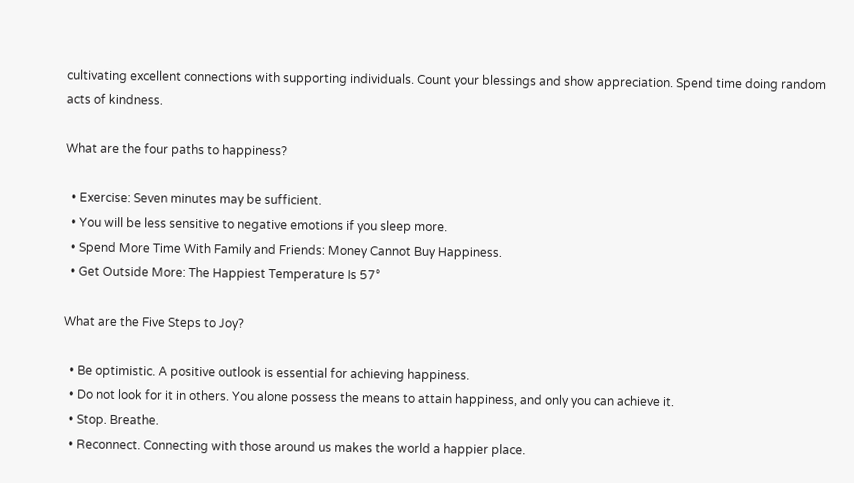cultivating excellent connections with supporting individuals. Count your blessings and show appreciation. Spend time doing random acts of kindness.

What are the four paths to happiness?

  • Exercise: Seven minutes may be sufficient.
  • You will be less sensitive to negative emotions if you sleep more.
  • Spend More Time With Family and Friends: Money Cannot Buy Happiness.
  • Get Outside More: The Happiest Temperature Is 57°

What are the Five Steps to Joy?

  • Be optimistic. A positive outlook is essential for achieving happiness.
  • Do not look for it in others. You alone possess the means to attain happiness, and only you can achieve it.
  • Stop. Breathe.
  • Reconnect. Connecting with those around us makes the world a happier place.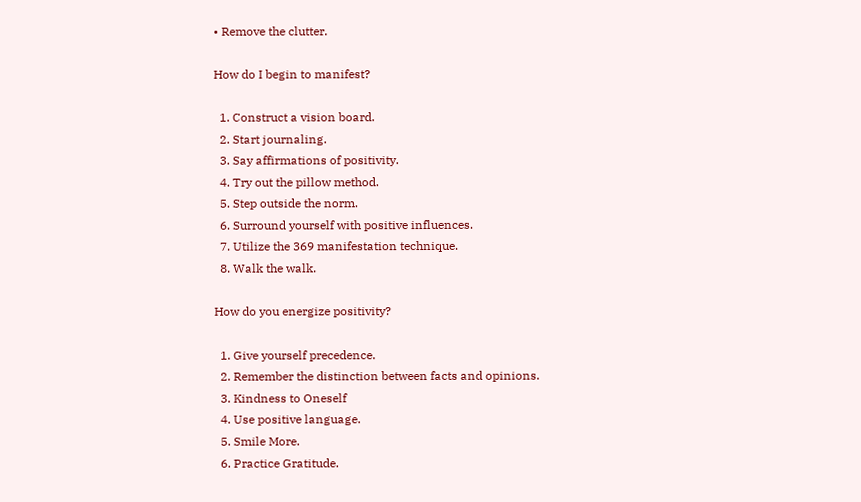• Remove the clutter.

How do I begin to manifest?

  1. Construct a vision board.
  2. Start journaling.
  3. Say affirmations of positivity.
  4. Try out the pillow method.
  5. Step outside the norm.
  6. Surround yourself with positive influences.
  7. Utilize the 369 manifestation technique.
  8. Walk the walk.

How do you energize positivity?

  1. Give yourself precedence.
  2. Remember the distinction between facts and opinions.
  3. Kindness to Oneself
  4. Use positive language.
  5. Smile More.
  6. Practice Gratitude.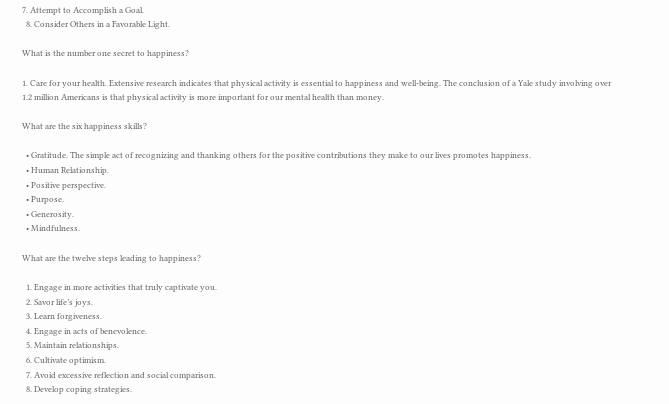7. Attempt to Accomplish a Goal.
  8. Consider Others in a Favorable Light.

What is the number one secret to happiness?

1. Care for your health. Extensive research indicates that physical activity is essential to happiness and well-being. The conclusion of a Yale study involving over 1.2 million Americans is that physical activity is more important for our mental health than money.

What are the six happiness skills?

  • Gratitude. The simple act of recognizing and thanking others for the positive contributions they make to our lives promotes happiness.
  • Human Relationship.
  • Positive perspective.
  • Purpose.
  • Generosity.
  • Mindfulness.

What are the twelve steps leading to happiness?

  1. Engage in more activities that truly captivate you.
  2. Savor life’s joys.
  3. Learn forgiveness.
  4. Engage in acts of benevolence.
  5. Maintain relationships.
  6. Cultivate optimism.
  7. Avoid excessive reflection and social comparison.
  8. Develop coping strategies.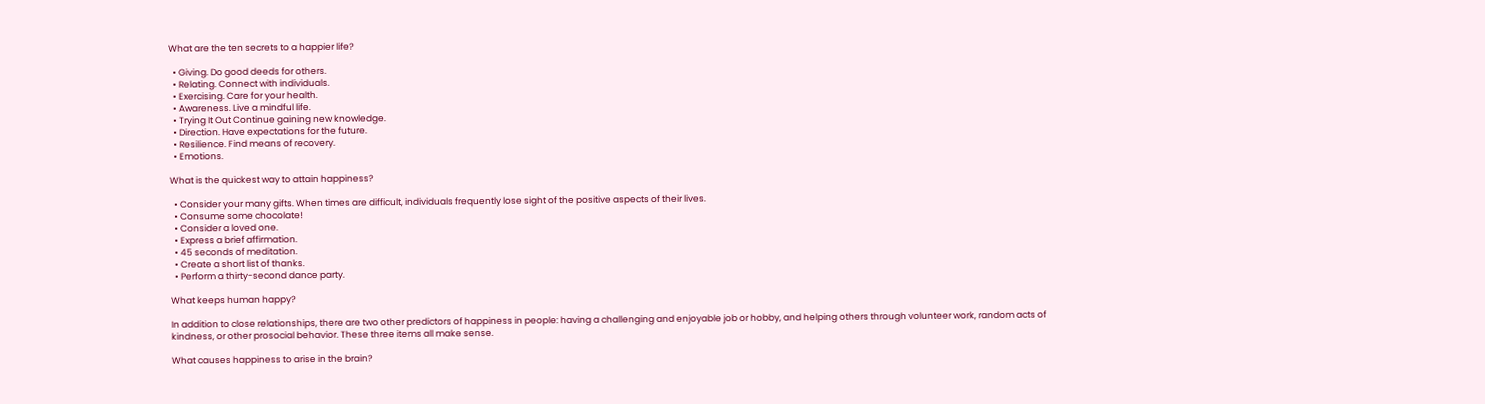What are the ten secrets to a happier life?

  • Giving. Do good deeds for others.
  • Relating. Connect with individuals.
  • Exercising. Care for your health.
  • Awareness. Live a mindful life.
  • Trying It Out Continue gaining new knowledge.
  • Direction. Have expectations for the future.
  • Resilience. Find means of recovery.
  • Emotions.

What is the quickest way to attain happiness?

  • Consider your many gifts. When times are difficult, individuals frequently lose sight of the positive aspects of their lives.
  • Consume some chocolate!
  • Consider a loved one.
  • Express a brief affirmation.
  • 45 seconds of meditation.
  • Create a short list of thanks.
  • Perform a thirty-second dance party.

What keeps human happy?

In addition to close relationships, there are two other predictors of happiness in people: having a challenging and enjoyable job or hobby, and helping others through volunteer work, random acts of kindness, or other prosocial behavior. These three items all make sense.

What causes happiness to arise in the brain?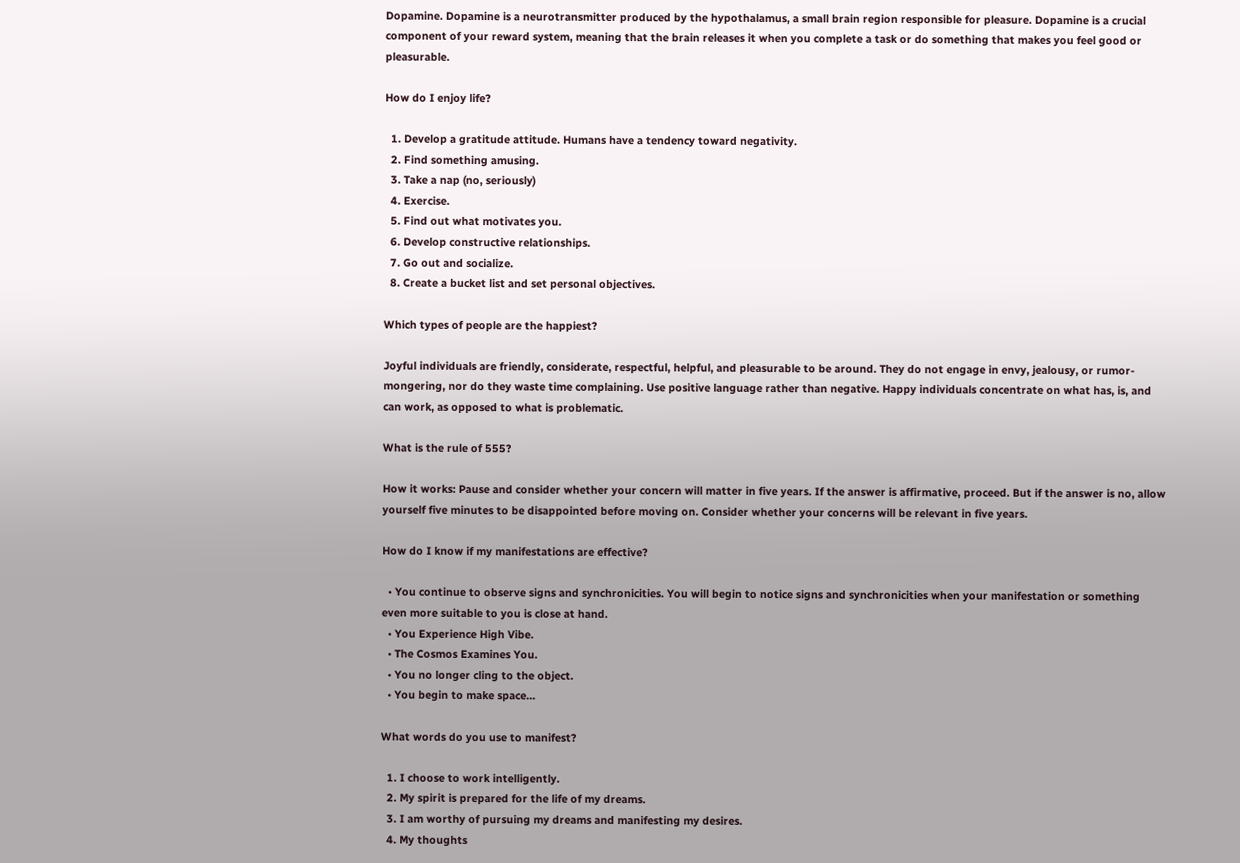Dopamine. Dopamine is a neurotransmitter produced by the hypothalamus, a small brain region responsible for pleasure. Dopamine is a crucial component of your reward system, meaning that the brain releases it when you complete a task or do something that makes you feel good or pleasurable.

How do I enjoy life?

  1. Develop a gratitude attitude. Humans have a tendency toward negativity.
  2. Find something amusing.
  3. Take a nap (no, seriously)
  4. Exercise.
  5. Find out what motivates you.
  6. Develop constructive relationships.
  7. Go out and socialize.
  8. Create a bucket list and set personal objectives.

Which types of people are the happiest?

Joyful individuals are friendly, considerate, respectful, helpful, and pleasurable to be around. They do not engage in envy, jealousy, or rumor-mongering, nor do they waste time complaining. Use positive language rather than negative. Happy individuals concentrate on what has, is, and can work, as opposed to what is problematic.

What is the rule of 555?

How it works: Pause and consider whether your concern will matter in five years. If the answer is affirmative, proceed. But if the answer is no, allow yourself five minutes to be disappointed before moving on. Consider whether your concerns will be relevant in five years.

How do I know if my manifestations are effective?

  • You continue to observe signs and synchronicities. You will begin to notice signs and synchronicities when your manifestation or something even more suitable to you is close at hand.
  • You Experience High Vibe.
  • The Cosmos Examines You.
  • You no longer cling to the object.
  • You begin to make space…

What words do you use to manifest?

  1. I choose to work intelligently.
  2. My spirit is prepared for the life of my dreams.
  3. I am worthy of pursuing my dreams and manifesting my desires.
  4. My thoughts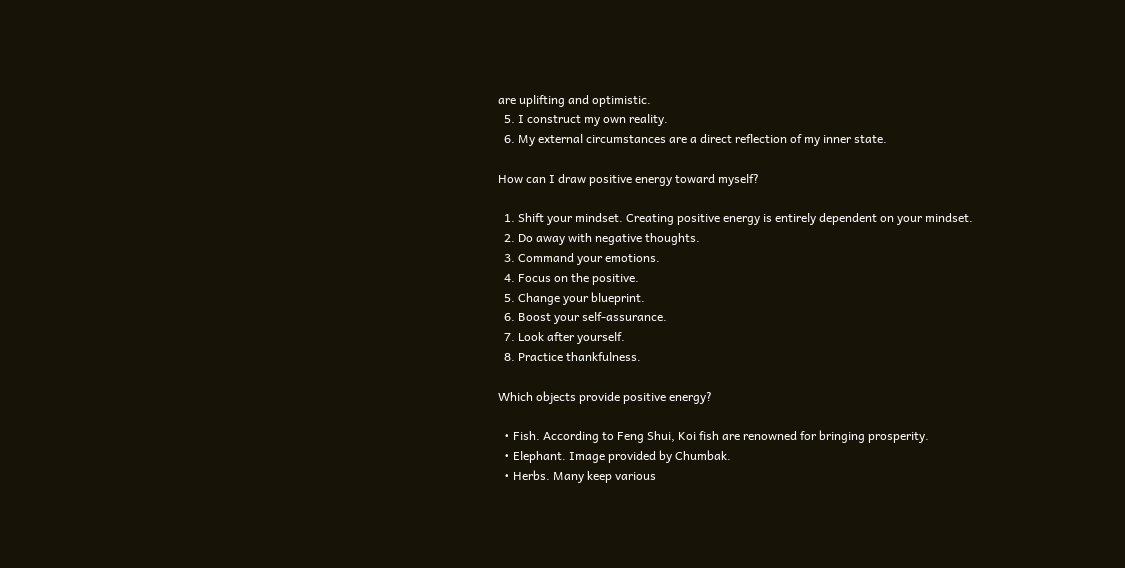are uplifting and optimistic.
  5. I construct my own reality.
  6. My external circumstances are a direct reflection of my inner state.

How can I draw positive energy toward myself?

  1. Shift your mindset. Creating positive energy is entirely dependent on your mindset.
  2. Do away with negative thoughts.
  3. Command your emotions.
  4. Focus on the positive.
  5. Change your blueprint.
  6. Boost your self-assurance.
  7. Look after yourself.
  8. Practice thankfulness.

Which objects provide positive energy?

  • Fish. According to Feng Shui, Koi fish are renowned for bringing prosperity.
  • Elephant. Image provided by Chumbak.
  • Herbs. Many keep various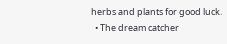herbs and plants for good luck.
  • The dream catcher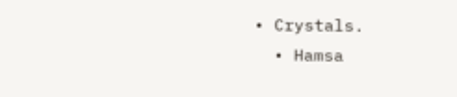• Crystals.
  • Hamsa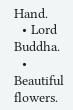Hand.
  • Lord Buddha.
  • Beautiful flowers.